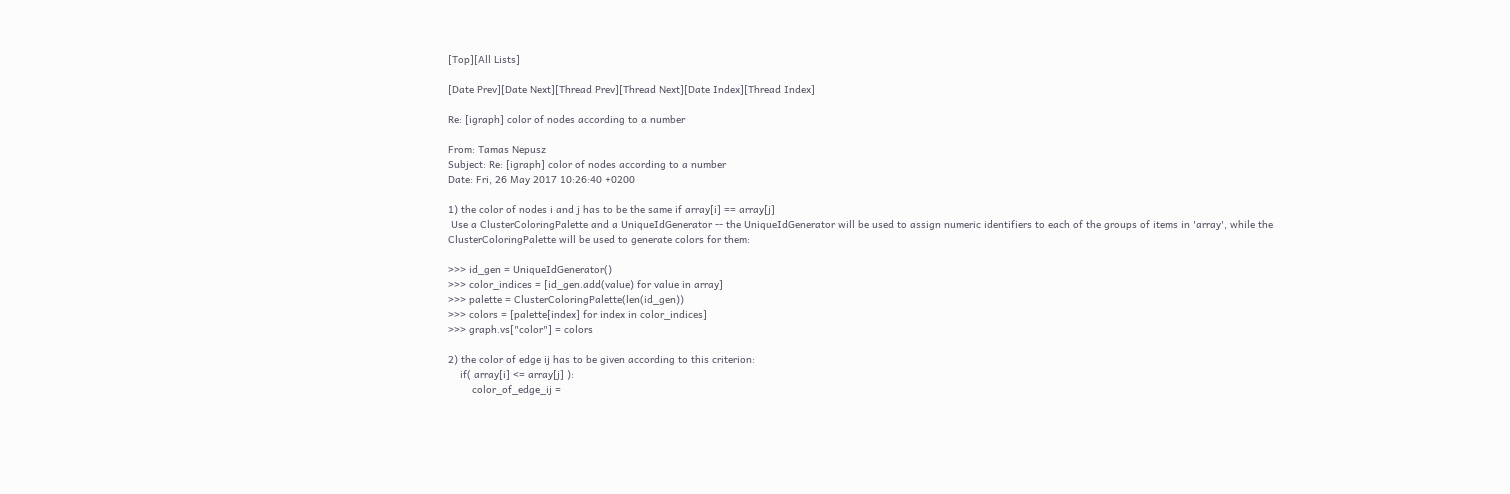[Top][All Lists]

[Date Prev][Date Next][Thread Prev][Thread Next][Date Index][Thread Index]

Re: [igraph] color of nodes according to a number

From: Tamas Nepusz
Subject: Re: [igraph] color of nodes according to a number
Date: Fri, 26 May 2017 10:26:40 +0200

1) the color of nodes i and j has to be the same if array[i] == array[j]
 Use a ClusterColoringPalette and a UniqueIdGenerator -- the UniqueIdGenerator will be used to assign numeric identifiers to each of the groups of items in 'array', while the ClusterColoringPalette will be used to generate colors for them:

>>> id_gen = UniqueIdGenerator()
>>> color_indices = [id_gen.add(value) for value in array]
>>> palette = ClusterColoringPalette(len(id_gen))
>>> colors = [palette[index] for index in color_indices]
>>> graph.vs["color"] = colors

2) the color of edge ij has to be given according to this criterion:
    if( array[i] <= array[j] ):
        color_of_edge_ij =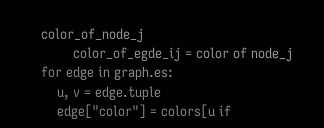color_of_node_j
        color_of_egde_ij = color of node_j
for edge in graph.es:
    u, v = edge.tuple
    edge["color"] = colors[u if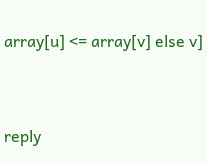array[u] <= array[v] else v]


reply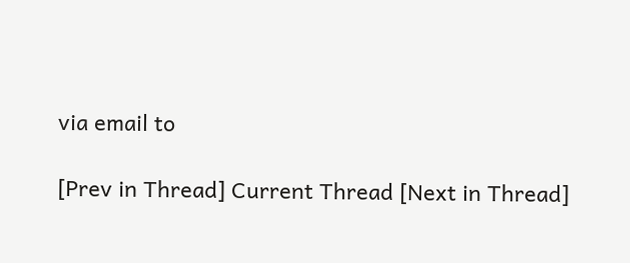via email to

[Prev in Thread] Current Thread [Next in Thread]